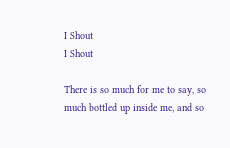I Shout
I Shout

There is so much for me to say, so much bottled up inside me, and so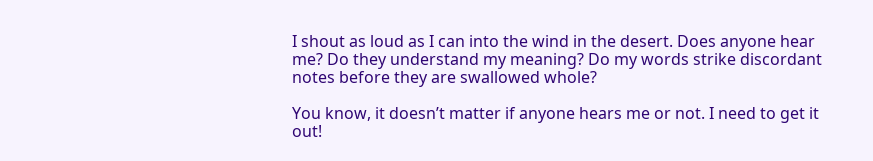I shout as loud as I can into the wind in the desert. Does anyone hear me? Do they understand my meaning? Do my words strike discordant notes before they are swallowed whole?

You know, it doesn’t matter if anyone hears me or not. I need to get it out!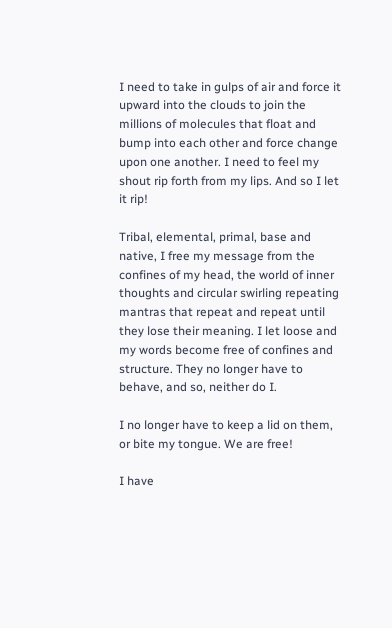I need to take in gulps of air and force it upward into the clouds to join the millions of molecules that float and bump into each other and force change upon one another. I need to feel my shout rip forth from my lips. And so I let it rip!

Tribal, elemental, primal, base and native, I free my message from the confines of my head, the world of inner thoughts and circular swirling repeating mantras that repeat and repeat until they lose their meaning. I let loose and my words become free of confines and structure. They no longer have to behave, and so, neither do I.

I no longer have to keep a lid on them, or bite my tongue. We are free!

I have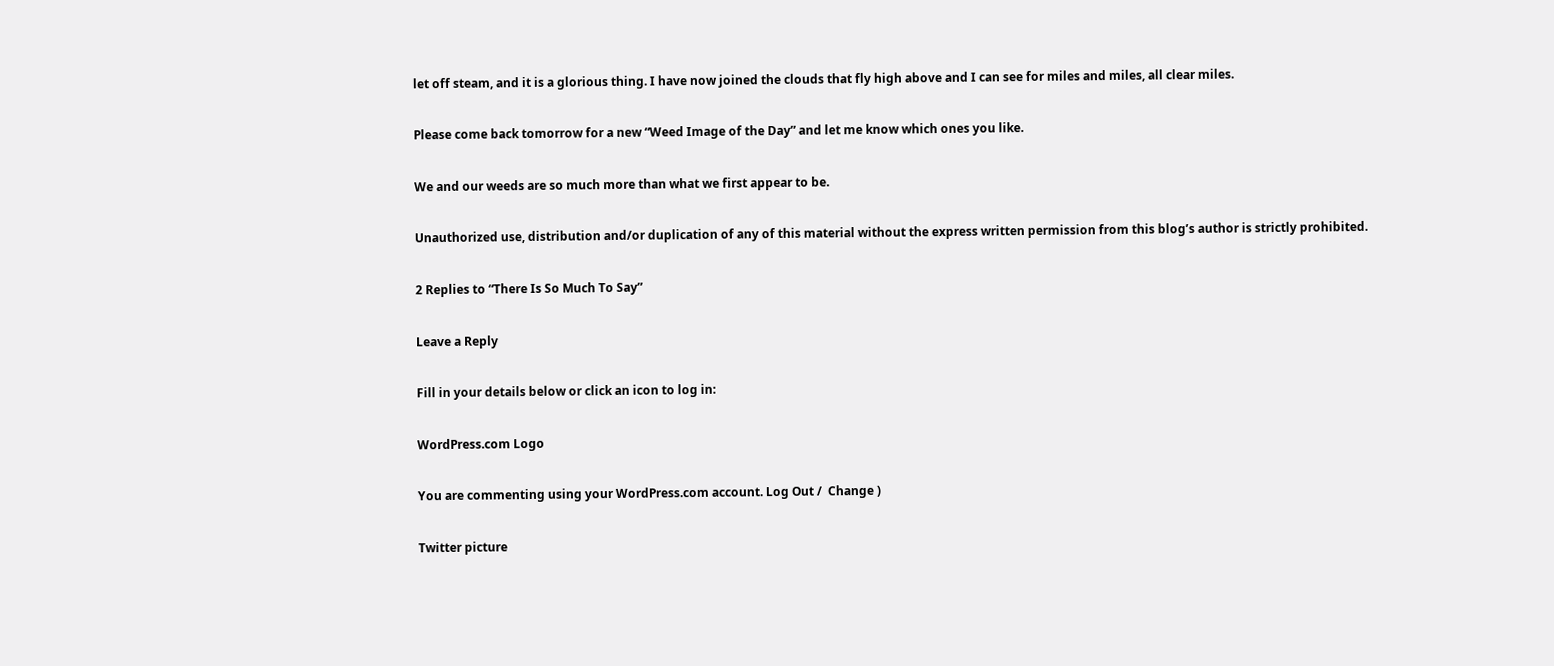let off steam, and it is a glorious thing. I have now joined the clouds that fly high above and I can see for miles and miles, all clear miles.

Please come back tomorrow for a new “Weed Image of the Day” and let me know which ones you like.

We and our weeds are so much more than what we first appear to be.

Unauthorized use, distribution and/or duplication of any of this material without the express written permission from this blog’s author is strictly prohibited.

2 Replies to “There Is So Much To Say”

Leave a Reply

Fill in your details below or click an icon to log in:

WordPress.com Logo

You are commenting using your WordPress.com account. Log Out /  Change )

Twitter picture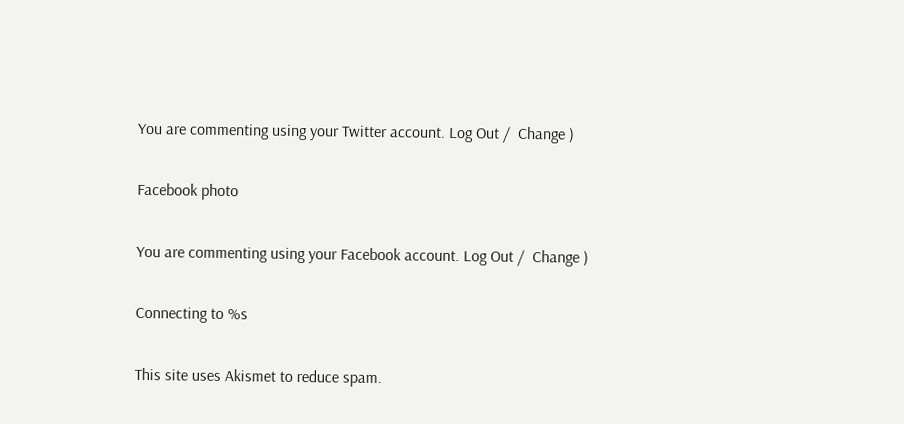You are commenting using your Twitter account. Log Out /  Change )

Facebook photo

You are commenting using your Facebook account. Log Out /  Change )

Connecting to %s

This site uses Akismet to reduce spam.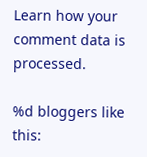Learn how your comment data is processed.

%d bloggers like this: